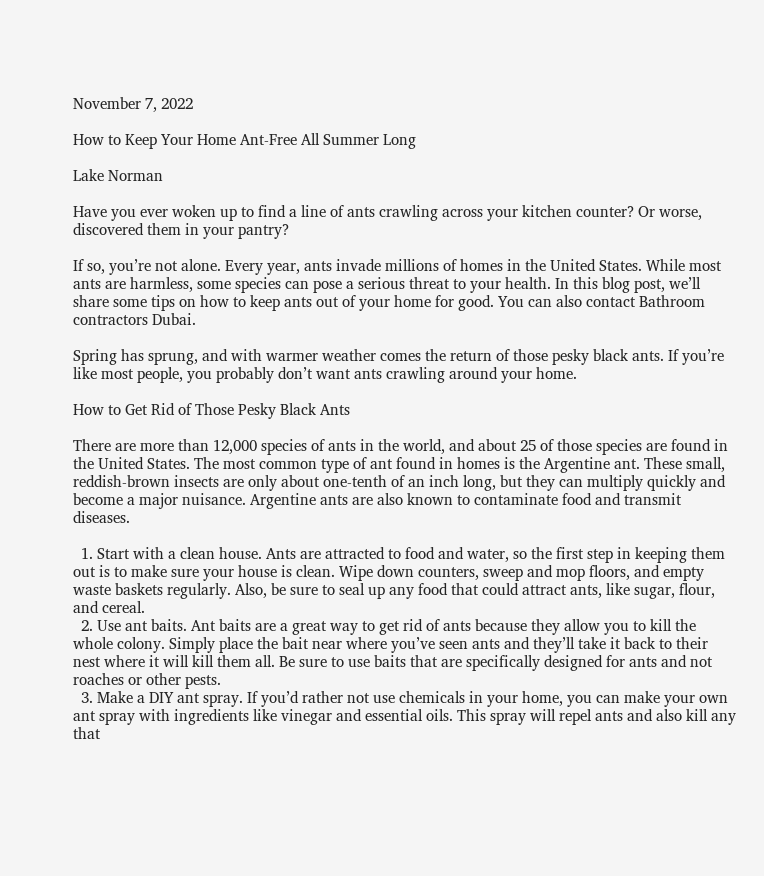November 7, 2022

How to Keep Your Home Ant-Free All Summer Long

Lake Norman

Have you ever woken up to find a line of ants crawling across your kitchen counter? Or worse, discovered them in your pantry?

If so, you’re not alone. Every year, ants invade millions of homes in the United States. While most ants are harmless, some species can pose a serious threat to your health. In this blog post, we’ll share some tips on how to keep ants out of your home for good. You can also contact Bathroom contractors Dubai.

Spring has sprung, and with warmer weather comes the return of those pesky black ants. If you’re like most people, you probably don’t want ants crawling around your home.

How to Get Rid of Those Pesky Black Ants

There are more than 12,000 species of ants in the world, and about 25 of those species are found in the United States. The most common type of ant found in homes is the Argentine ant. These small, reddish-brown insects are only about one-tenth of an inch long, but they can multiply quickly and become a major nuisance. Argentine ants are also known to contaminate food and transmit diseases.

  1. Start with a clean house. Ants are attracted to food and water, so the first step in keeping them out is to make sure your house is clean. Wipe down counters, sweep and mop floors, and empty waste baskets regularly. Also, be sure to seal up any food that could attract ants, like sugar, flour, and cereal.
  2. Use ant baits. Ant baits are a great way to get rid of ants because they allow you to kill the whole colony. Simply place the bait near where you’ve seen ants and they’ll take it back to their nest where it will kill them all. Be sure to use baits that are specifically designed for ants and not roaches or other pests.
  3. Make a DIY ant spray. If you’d rather not use chemicals in your home, you can make your own ant spray with ingredients like vinegar and essential oils. This spray will repel ants and also kill any that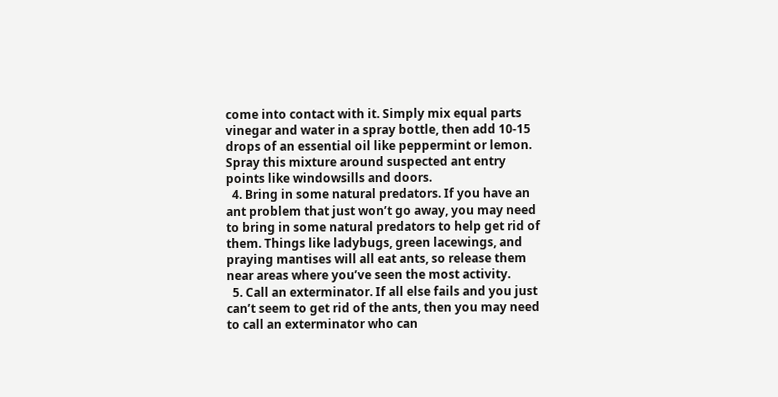come into contact with it. Simply mix equal parts vinegar and water in a spray bottle, then add 10-15 drops of an essential oil like peppermint or lemon. Spray this mixture around suspected ant entry points like windowsills and doors.
  4. Bring in some natural predators. If you have an ant problem that just won’t go away, you may need to bring in some natural predators to help get rid of them. Things like ladybugs, green lacewings, and praying mantises will all eat ants, so release them near areas where you’ve seen the most activity.
  5. Call an exterminator. If all else fails and you just can’t seem to get rid of the ants, then you may need to call an exterminator who can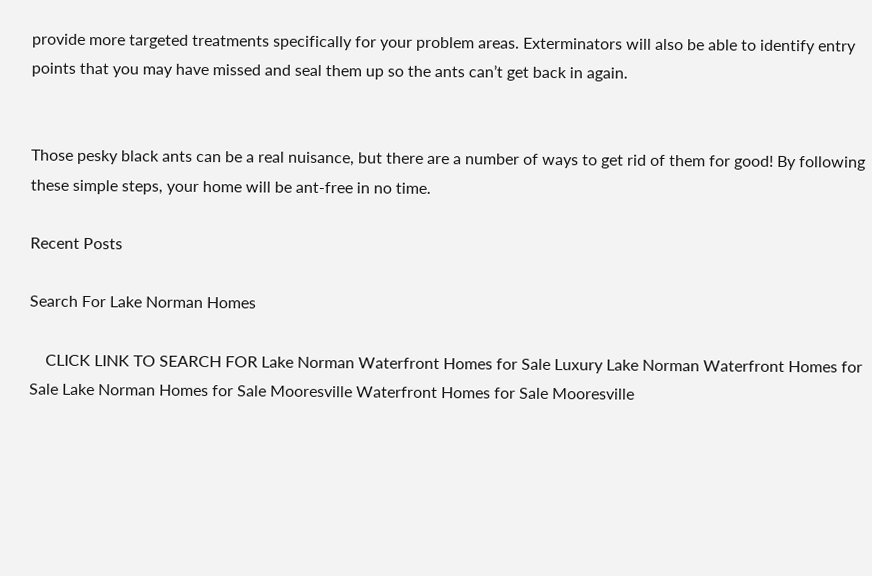provide more targeted treatments specifically for your problem areas. Exterminators will also be able to identify entry points that you may have missed and seal them up so the ants can’t get back in again.


Those pesky black ants can be a real nuisance, but there are a number of ways to get rid of them for good! By following these simple steps, your home will be ant-free in no time.

Recent Posts

Search For Lake Norman Homes

    CLICK LINK TO SEARCH FOR Lake Norman Waterfront Homes for Sale Luxury Lake Norman Waterfront Homes for Sale Lake Norman Homes for Sale Mooresville Waterfront Homes for Sale Mooresville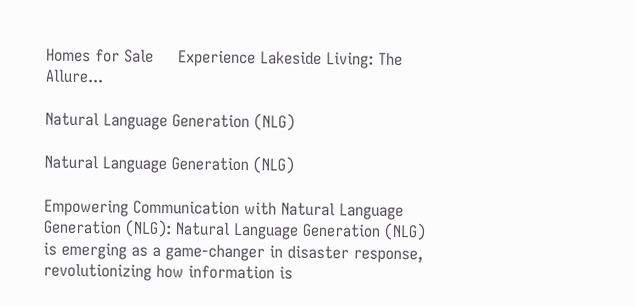Homes for Sale     Experience Lakeside Living: The Allure...

Natural Language Generation (NLG)

Natural Language Generation (NLG)

Empowering Communication with Natural Language Generation (NLG): Natural Language Generation (NLG) is emerging as a game-changer in disaster response, revolutionizing how information is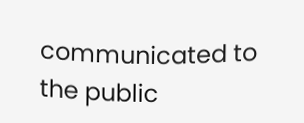communicated to the public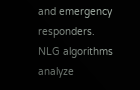and emergency responders. NLG algorithms analyze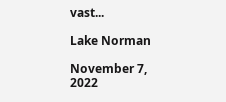vast...

Lake Norman

November 7, 2022